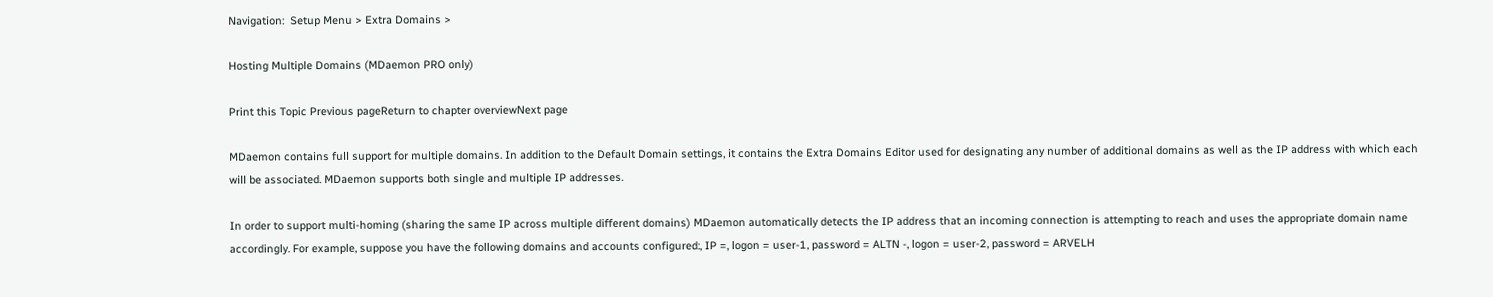Navigation:  Setup Menu > Extra Domains >

Hosting Multiple Domains (MDaemon PRO only)

Print this Topic Previous pageReturn to chapter overviewNext page

MDaemon contains full support for multiple domains. In addition to the Default Domain settings, it contains the Extra Domains Editor used for designating any number of additional domains as well as the IP address with which each will be associated. MDaemon supports both single and multiple IP addresses.

In order to support multi-homing (sharing the same IP across multiple different domains) MDaemon automatically detects the IP address that an incoming connection is attempting to reach and uses the appropriate domain name accordingly. For example, suppose you have the following domains and accounts configured:, IP =, logon = user-1, password = ALTN -, logon = user-2, password = ARVELH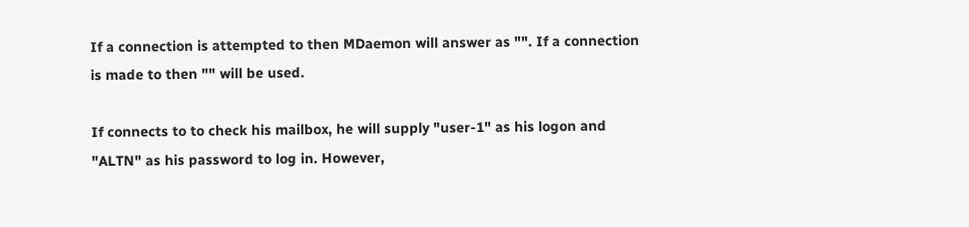If a connection is attempted to then MDaemon will answer as "". If a connection is made to then "" will be used.

If connects to to check his mailbox, he will supply "user-1" as his logon and "ALTN" as his password to log in. However,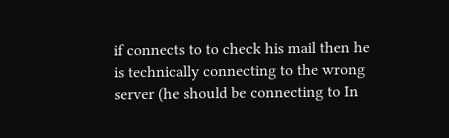if connects to to check his mail then he is technically connecting to the wrong server (he should be connecting to In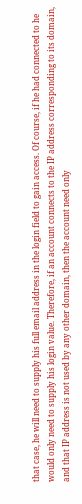that case, he will need to supply his full email address in the login field to gain access. Of course, if he had connected to he would only need to supply his login value. Therefore, if an account connects to the IP address corresponding to its domain, and that IP address is not used by any other domain, then the account need only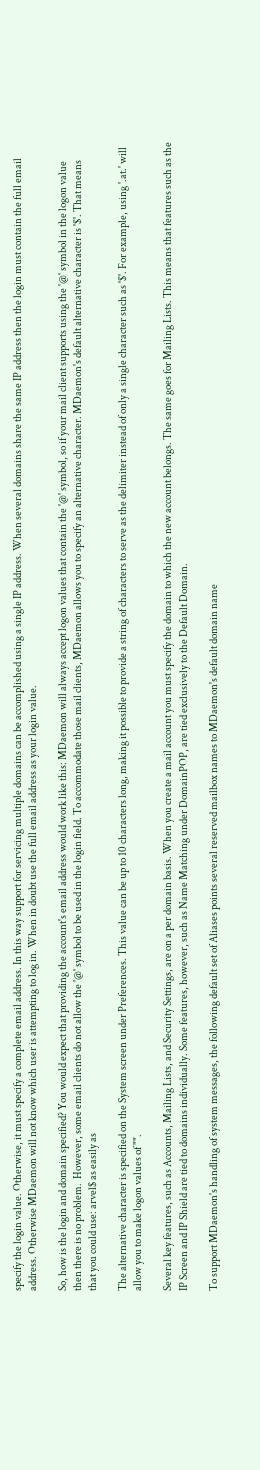specify the login value. Otherwise, it must specify a complete email address. In this way support for servicing multiple domains can be accomplished using a single IP address. When several domains share the same IP address then the login must contain the full email address. Otherwise MDaemon will not know which user is attempting to log in. When in doubt use the full email address as your login value.

So, how is the login and domain specified? You would expect that providing the account's email address would work like this: MDaemon will always accept logon values that contain the '@' symbol, so if your mail client supports using the '@' symbol in the logon value then there is no problem.  However, some email clients do not allow the '@' symbol to be used in the login field. To accommodate those mail clients, MDaemon allows you to specify an alternative character. MDaemon's default alternative character is '$'. That means that you could use: arvel$ as easily as

The alternative character is specified on the System screen under Preferences. This value can be up to 10 characters long, making it possible to provide a string of characters to serve as the delimiter instead of only a single character such as '$'. For example, using '.at.' will allow you to make logon values of "".

Several key features, such as Accounts, Mailing Lists, and Security Settings, are on a per domain basis. When you create a mail account you must specify the domain to which the new account belongs. The same goes for Mailing Lists. This means that features such as the IP Screen and IP Shield are tied to domains individually. Some features, however, such as Name Matching under DomainPOP, are tied exclusively to the Default Domain.

To support MDaemon's handling of system messages, the following default set of Aliases points several reserved mailbox names to MDaemon's default domain name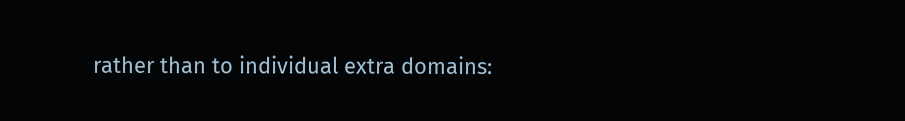rather than to individual extra domains: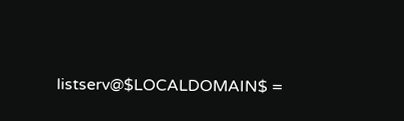listserv@$LOCALDOMAIN$ =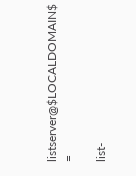listserver@$LOCALDOMAIN$ =

list-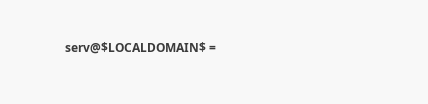serv@$LOCALDOMAIN$ =